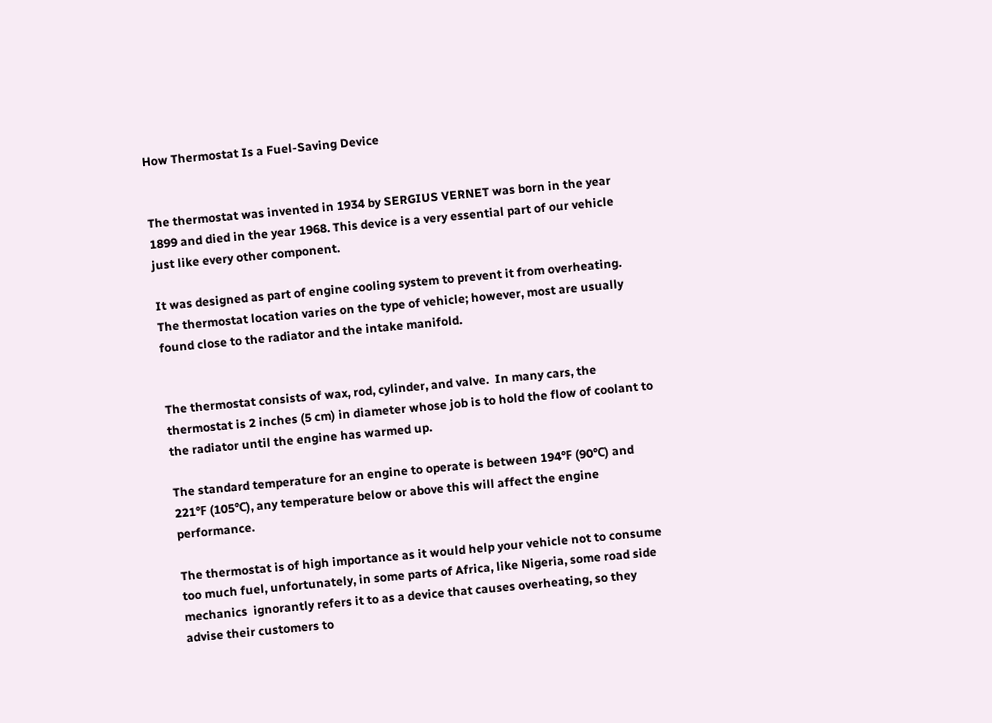How Thermostat Is a Fuel-Saving Device


The thermostat was invented in 1934 by SERGIUS VERNET was born in the year 1899 and died in the year 1968. This device is a very essential part of our vehicle  just like every other component.

It was designed as part of engine cooling system to prevent it from overheating.  The thermostat location varies on the type of vehicle; however, most are usually found close to the radiator and the intake manifold.


The thermostat consists of wax, rod, cylinder, and valve.  In many cars, the thermostat is 2 inches (5 cm) in diameter whose job is to hold the flow of coolant to the radiator until the engine has warmed up.

The standard temperature for an engine to operate is between 194℉ (90℃) and 221℉ (105℃), any temperature below or above this will affect the engine performance.

The thermostat is of high importance as it would help your vehicle not to consume too much fuel, unfortunately, in some parts of Africa, like Nigeria, some road side mechanics  ignorantly refers it to as a device that causes overheating, so they advise their customers to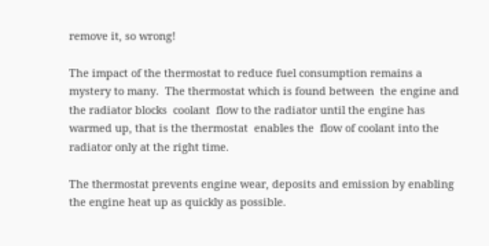remove it, so wrong!

The impact of the thermostat to reduce fuel consumption remains a mystery to many.  The thermostat which is found between  the engine and the radiator blocks  coolant  flow to the radiator until the engine has warmed up, that is the thermostat  enables the  flow of coolant into the radiator only at the right time.

The thermostat prevents engine wear, deposits and emission by enabling the engine heat up as quickly as possible.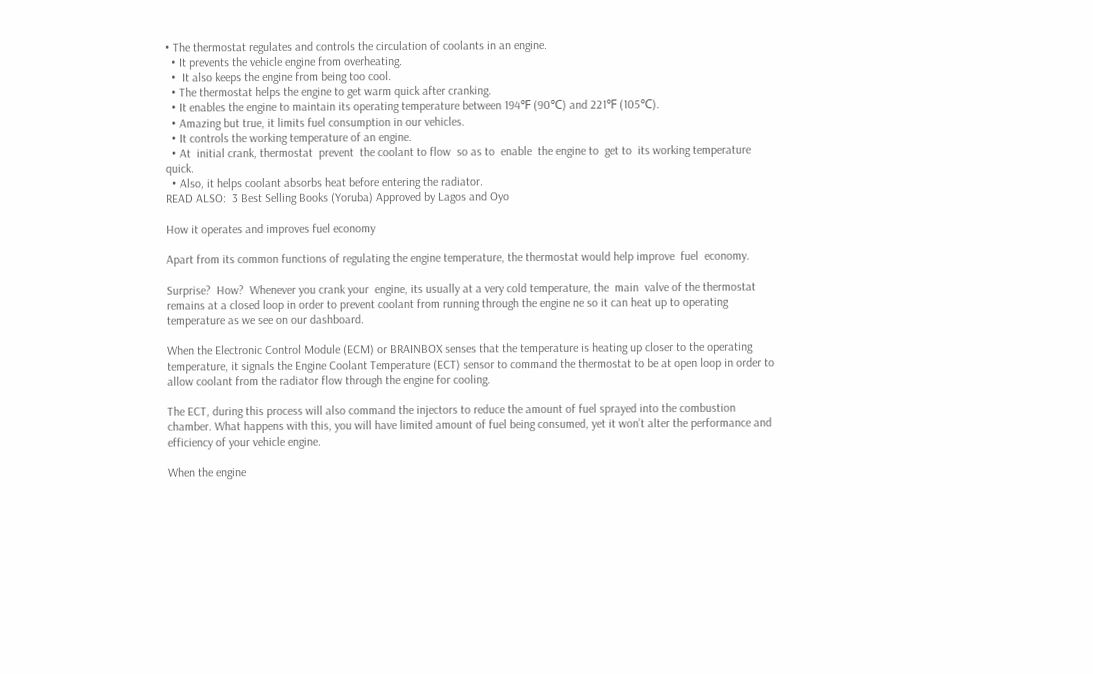• The thermostat regulates and controls the circulation of coolants in an engine.
  • It prevents the vehicle engine from overheating.
  •  It also keeps the engine from being too cool.
  • The thermostat helps the engine to get warm quick after cranking.
  • It enables the engine to maintain its operating temperature between 194℉ (90℃) and 221℉ (105℃).
  • Amazing but true, it limits fuel consumption in our vehicles.
  • It controls the working temperature of an engine.
  • At  initial crank, thermostat  prevent  the coolant to flow  so as to  enable  the engine to  get to  its working temperature quick.
  • Also, it helps coolant absorbs heat before entering the radiator.
READ ALSO:  3 Best Selling Books (Yoruba) Approved by Lagos and Oyo

How it operates and improves fuel economy

Apart from its common functions of regulating the engine temperature, the thermostat would help improve  fuel  economy.

Surprise?  How?  Whenever you crank your  engine, its usually at a very cold temperature, the  main  valve of the thermostat remains at a closed loop in order to prevent coolant from running through the engine ne so it can heat up to operating temperature as we see on our dashboard.

When the Electronic Control Module (ECM) or BRAINBOX senses that the temperature is heating up closer to the operating temperature, it signals the Engine Coolant Temperature (ECT) sensor to command the thermostat to be at open loop in order to allow coolant from the radiator flow through the engine for cooling.

The ECT, during this process will also command the injectors to reduce the amount of fuel sprayed into the combustion chamber. What happens with this, you will have limited amount of fuel being consumed, yet it won’t alter the performance and efficiency of your vehicle engine.

When the engine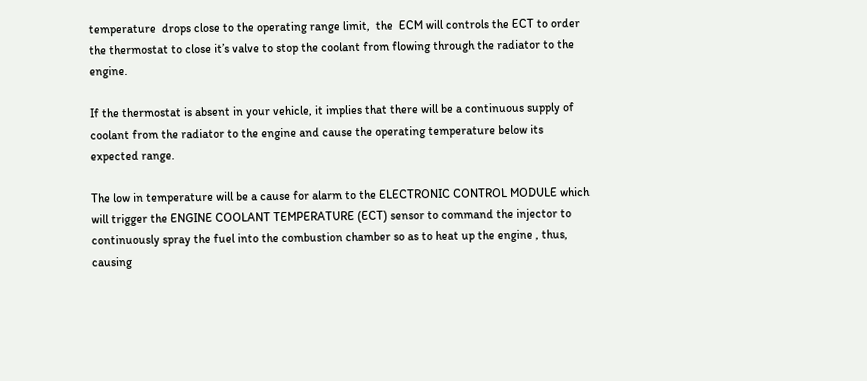temperature  drops close to the operating range limit,  the  ECM will controls the ECT to order the thermostat to close it’s valve to stop the coolant from flowing through the radiator to the engine.

If the thermostat is absent in your vehicle, it implies that there will be a continuous supply of coolant from the radiator to the engine and cause the operating temperature below its expected range.

The low in temperature will be a cause for alarm to the ELECTRONIC CONTROL MODULE which will trigger the ENGINE COOLANT TEMPERATURE (ECT) sensor to command the injector to continuously spray the fuel into the combustion chamber so as to heat up the engine , thus, causing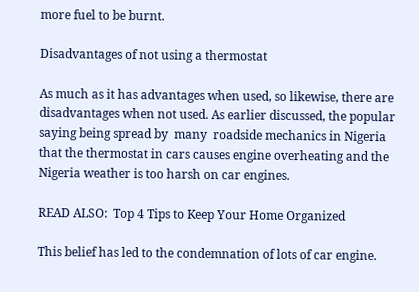more fuel to be burnt.

Disadvantages of not using a thermostat

As much as it has advantages when used, so likewise, there are disadvantages when not used. As earlier discussed, the popular saying being spread by  many  roadside mechanics in Nigeria  that the thermostat in cars causes engine overheating and the Nigeria weather is too harsh on car engines.

READ ALSO:  Top 4 Tips to Keep Your Home Organized

This belief has led to the condemnation of lots of car engine.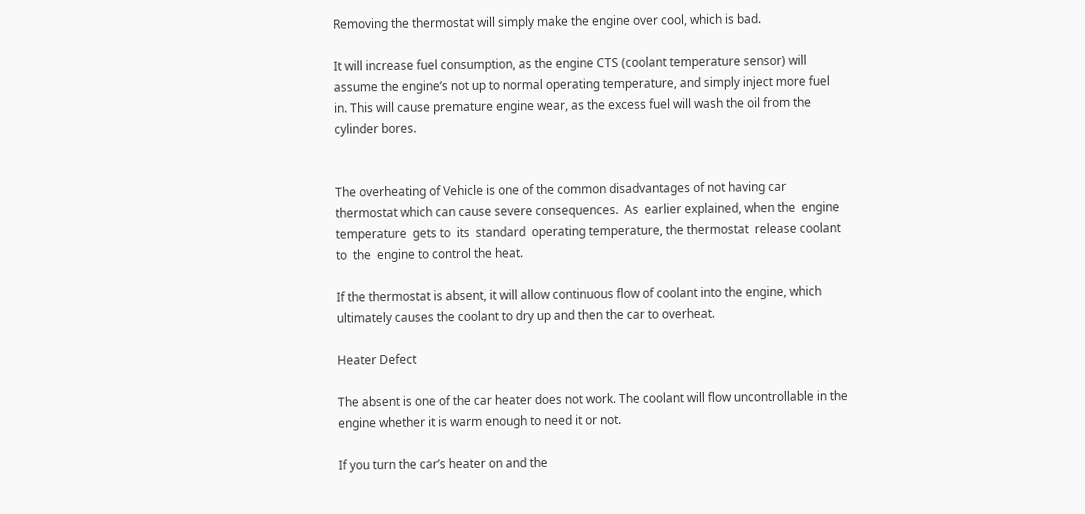Removing the thermostat will simply make the engine over cool, which is bad.

It will increase fuel consumption, as the engine CTS (coolant temperature sensor) will assume the engine’s not up to normal operating temperature, and simply inject more fuel in. This will cause premature engine wear, as the excess fuel will wash the oil from the cylinder bores.


The overheating of Vehicle is one of the common disadvantages of not having car thermostat which can cause severe consequences.  As  earlier explained, when the  engine  temperature  gets to  its  standard  operating temperature, the thermostat  release coolant to  the  engine to control the heat.

If the thermostat is absent, it will allow continuous flow of coolant into the engine, which ultimately causes the coolant to dry up and then the car to overheat.

Heater Defect

The absent is one of the car heater does not work. The coolant will flow uncontrollable in the engine whether it is warm enough to need it or not.

If you turn the car’s heater on and the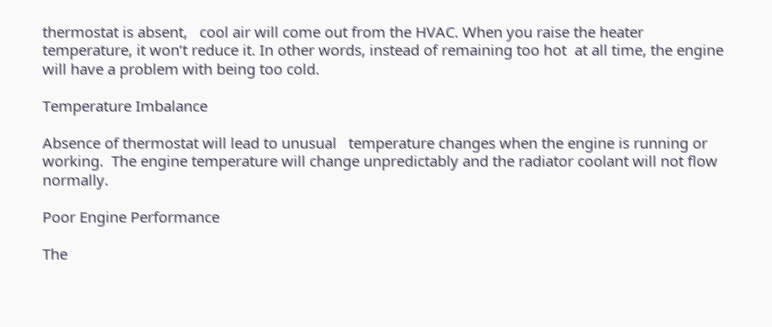thermostat is absent,   cool air will come out from the HVAC. When you raise the heater temperature, it won’t reduce it. In other words, instead of remaining too hot  at all time, the engine  will have a problem with being too cold.

Temperature Imbalance

Absence of thermostat will lead to unusual   temperature changes when the engine is running or working.  The engine temperature will change unpredictably and the radiator coolant will not flow normally.

Poor Engine Performance

The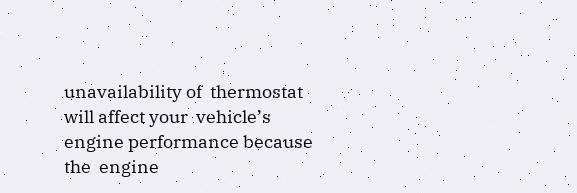unavailability of  thermostat will affect your  vehicle’s engine performance because the  engine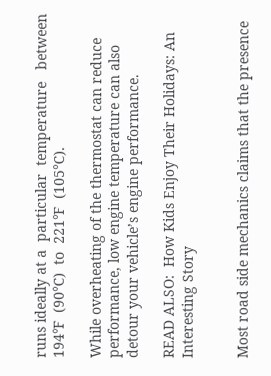runs ideally at a  particular  temperature   between  194℉  (90℃)  to  221℉  (105℃).

While overheating of the thermostat can reduce performance, low engine temperature can also detour your vehicle’s engine performance.

READ ALSO:  How Kids Enjoy Their Holidays: An Interesting Story


Most road side mechanics claims that the presence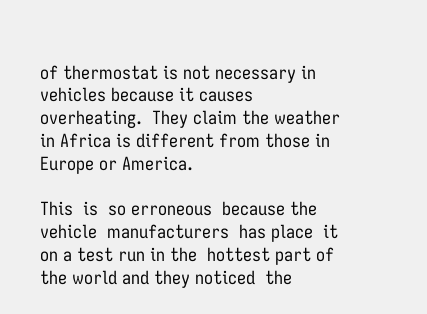of thermostat is not necessary in vehicles because it causes overheating.  They claim the weather in Africa is different from those in Europe or America.

This  is  so erroneous  because the  vehicle  manufacturers  has place  it on a test run in the  hottest part of the world and they noticed  the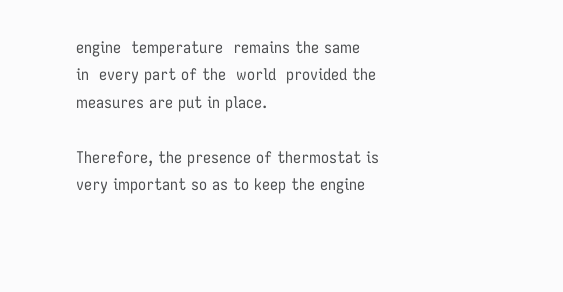engine  temperature  remains the same  in  every part of the  world  provided the measures are put in place.

Therefore, the presence of thermostat is very important so as to keep the engine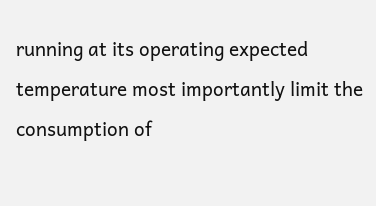running at its operating expected temperature most importantly limit the consumption of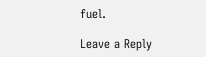fuel.

Leave a Reply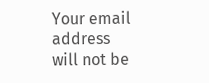Your email address will not be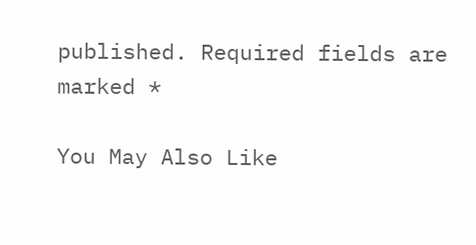published. Required fields are marked *

You May Also Like